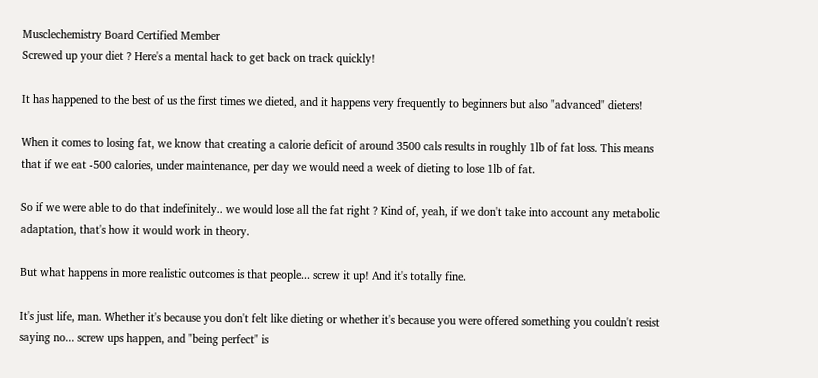Musclechemistry Board Certified Member
Screwed up your diet ? Here's a mental hack to get back on track quickly!

It has happened to the best of us the first times we dieted, and it happens very frequently to beginners but also "advanced" dieters!

When it comes to losing fat, we know that creating a calorie deficit of around 3500 cals results in roughly 1lb of fat loss. This means that if we eat -500 calories, under maintenance, per day we would need a week of dieting to lose 1lb of fat.

So if we were able to do that indefinitely.. we would lose all the fat right ? Kind of, yeah, if we don't take into account any metabolic adaptation, that's how it would work in theory.

But what happens in more realistic outcomes is that people... screw it up! And it's totally fine.

It's just life, man. Whether it's because you don't felt like dieting or whether it's because you were offered something you couldn't resist saying no... screw ups happen, and "being perfect" is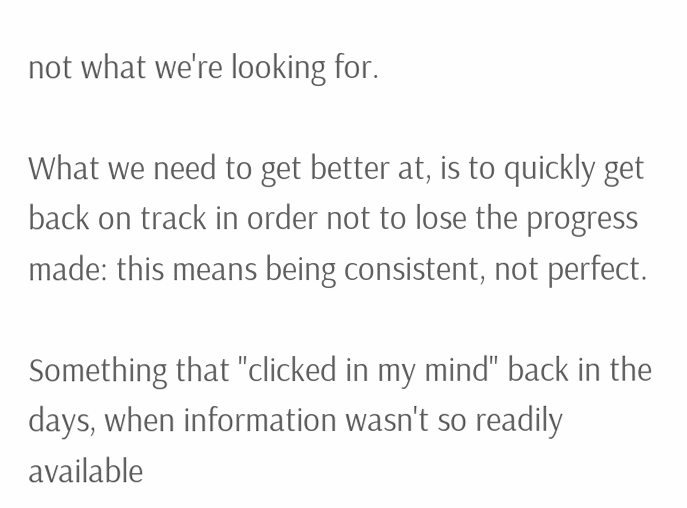not what we're looking for.

What we need to get better at, is to quickly get back on track in order not to lose the progress made: this means being consistent, not perfect.

Something that "clicked in my mind" back in the days, when information wasn't so readily available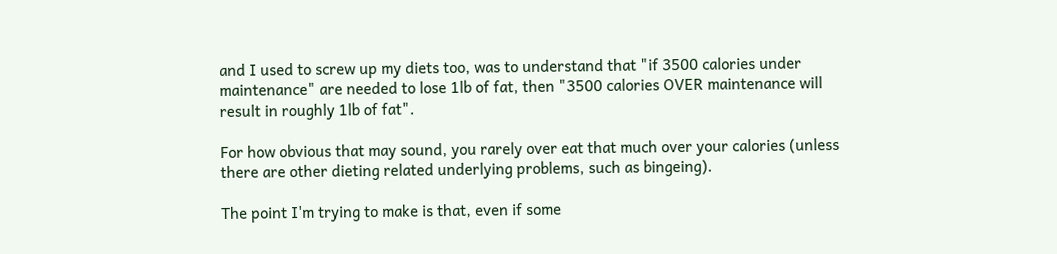and I used to screw up my diets too, was to understand that "if 3500 calories under maintenance" are needed to lose 1lb of fat, then "3500 calories OVER maintenance will result in roughly 1lb of fat".

For how obvious that may sound, you rarely over eat that much over your calories (unless there are other dieting related underlying problems, such as bingeing).

The point I'm trying to make is that, even if some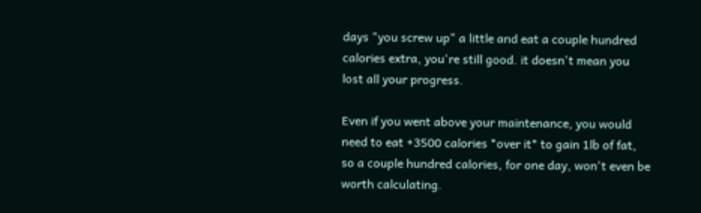days "you screw up" a little and eat a couple hundred calories extra, you're still good. it doesn't mean you lost all your progress.

Even if you went above your maintenance, you would need to eat +3500 calories *over it* to gain 1lb of fat, so a couple hundred calories, for one day, won't even be worth calculating.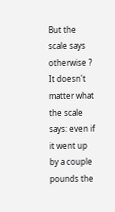But the scale says otherwise ? It doesn't matter what the scale says: even if it went up by a couple pounds the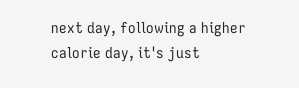next day, following a higher calorie day, it's just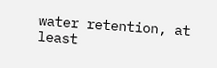water retention, at least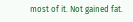most of it. Not gained fat.